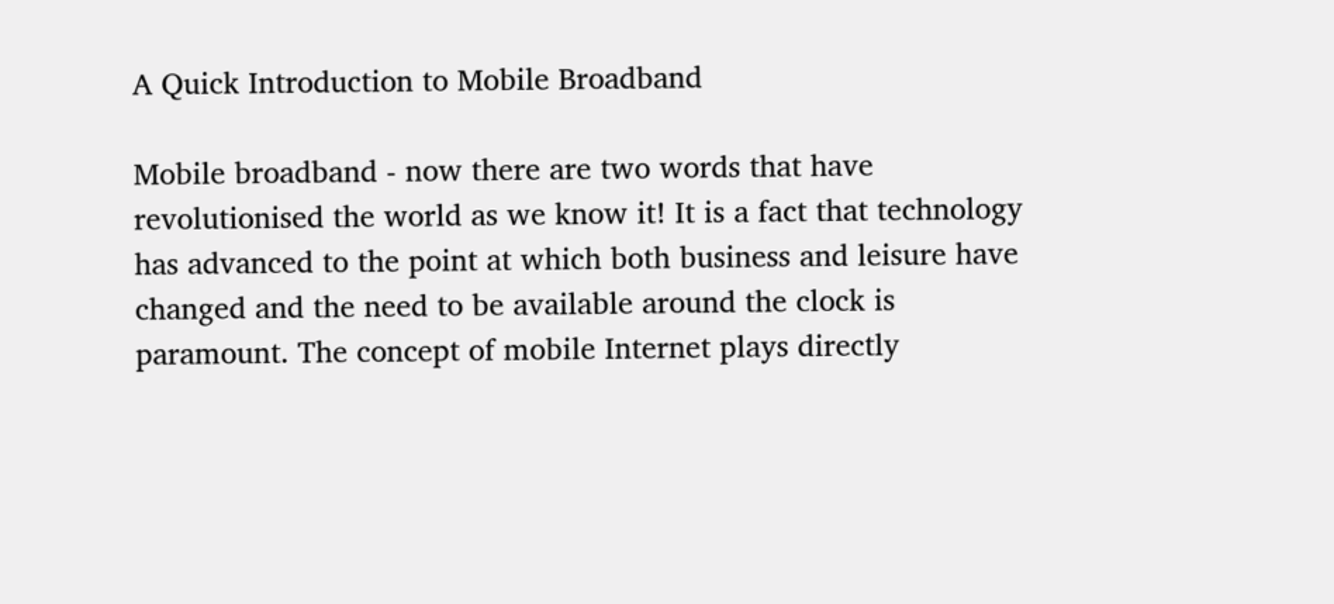A Quick Introduction to Mobile Broadband

Mobile broadband - now there are two words that have revolutionised the world as we know it! It is a fact that technology has advanced to the point at which both business and leisure have changed and the need to be available around the clock is paramount. The concept of mobile Internet plays directly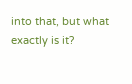into that, but what exactly is it?